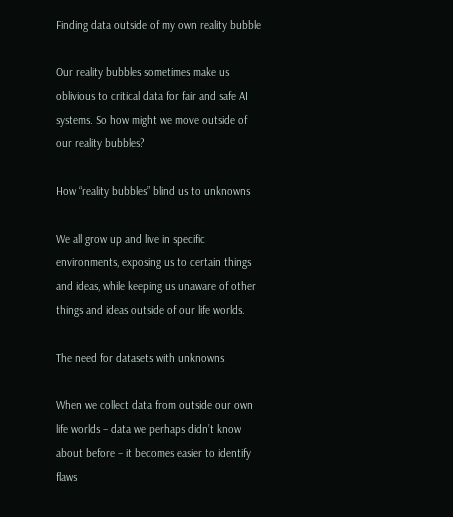Finding data outside of my own reality bubble

Our reality bubbles sometimes make us oblivious to critical data for fair and safe AI systems. So how might we move outside of our reality bubbles?

How “reality bubbles” blind us to unknowns

We all grow up and live in specific environments, exposing us to certain things and ideas, while keeping us unaware of other things and ideas outside of our life worlds.

The need for datasets with unknowns

When we collect data from outside our own life worlds – data we perhaps didn’t know about before – it becomes easier to identify flaws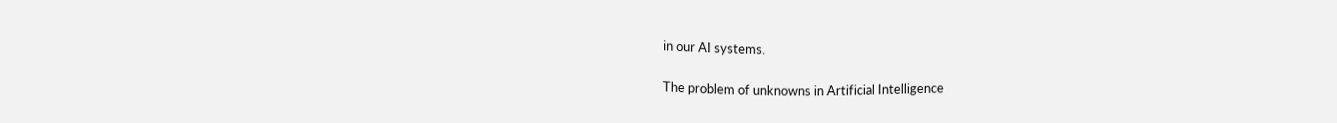in our AI systems.

The problem of unknowns in Artificial Intelligence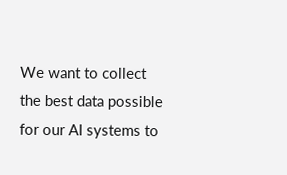We want to collect the best data possible for our AI systems to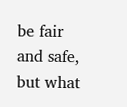be fair and safe, but what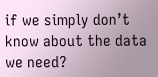if we simply don’t know about the data we need?